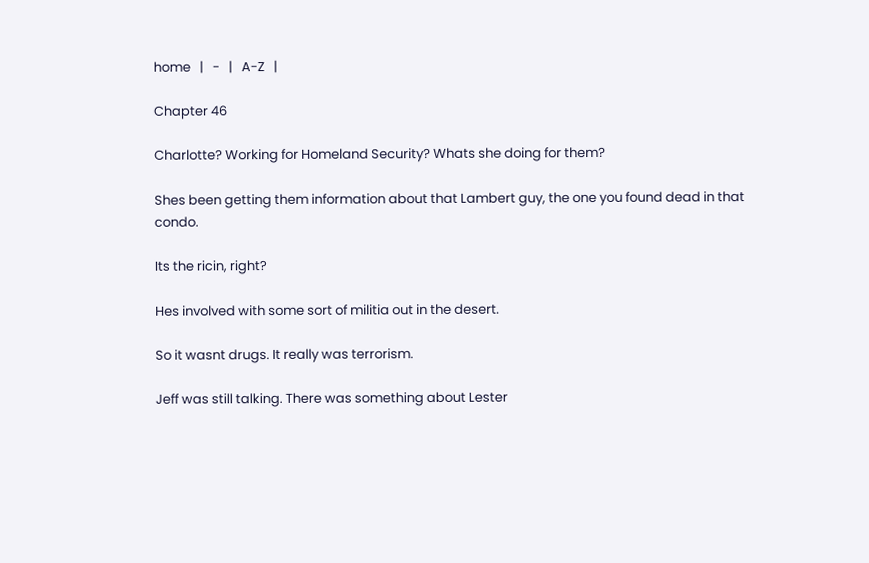home   |   -   |   A-Z   |

Chapter 46

Charlotte? Working for Homeland Security? Whats she doing for them?

Shes been getting them information about that Lambert guy, the one you found dead in that condo.

Its the ricin, right?

Hes involved with some sort of militia out in the desert.

So it wasnt drugs. It really was terrorism.

Jeff was still talking. There was something about Lester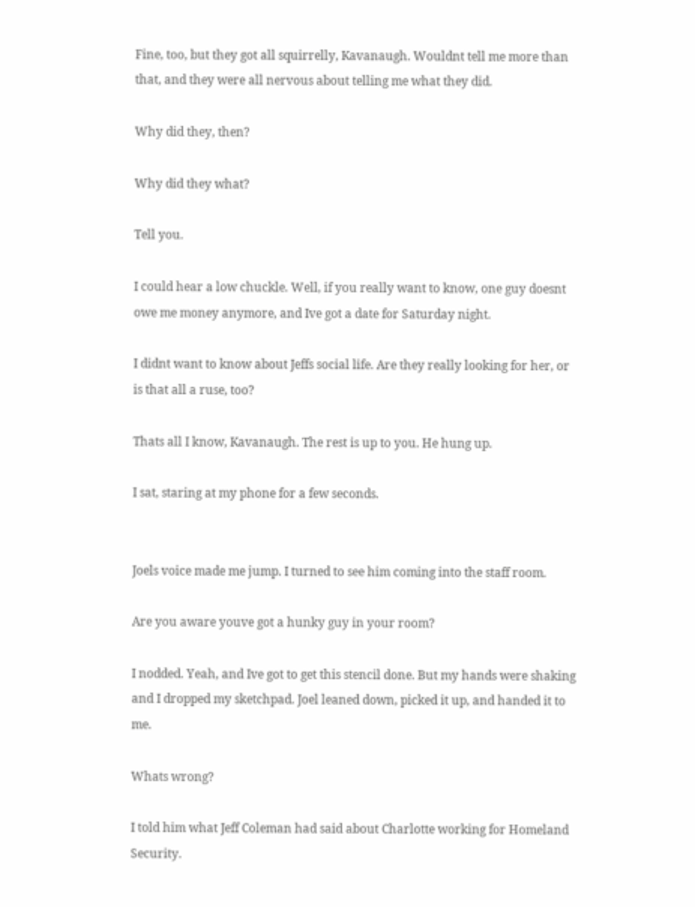Fine, too, but they got all squirrelly, Kavanaugh. Wouldnt tell me more than that, and they were all nervous about telling me what they did.

Why did they, then?

Why did they what?

Tell you.

I could hear a low chuckle. Well, if you really want to know, one guy doesnt owe me money anymore, and Ive got a date for Saturday night.

I didnt want to know about Jeffs social life. Are they really looking for her, or is that all a ruse, too?

Thats all I know, Kavanaugh. The rest is up to you. He hung up.

I sat, staring at my phone for a few seconds.


Joels voice made me jump. I turned to see him coming into the staff room.

Are you aware youve got a hunky guy in your room?

I nodded. Yeah, and Ive got to get this stencil done. But my hands were shaking and I dropped my sketchpad. Joel leaned down, picked it up, and handed it to me.

Whats wrong?

I told him what Jeff Coleman had said about Charlotte working for Homeland Security.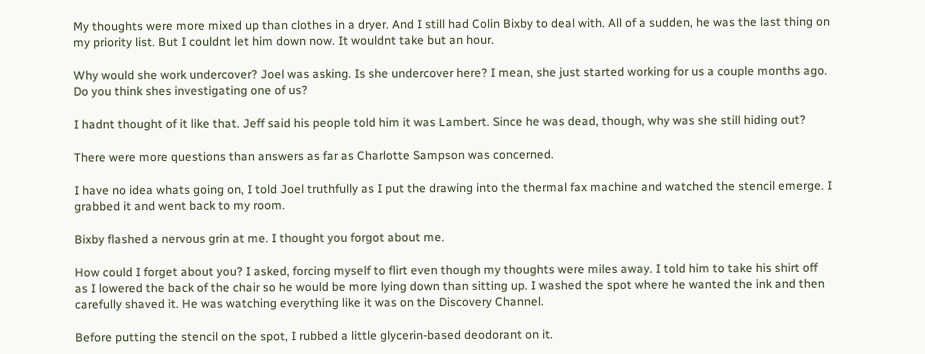My thoughts were more mixed up than clothes in a dryer. And I still had Colin Bixby to deal with. All of a sudden, he was the last thing on my priority list. But I couldnt let him down now. It wouldnt take but an hour.

Why would she work undercover? Joel was asking. Is she undercover here? I mean, she just started working for us a couple months ago. Do you think shes investigating one of us?

I hadnt thought of it like that. Jeff said his people told him it was Lambert. Since he was dead, though, why was she still hiding out?

There were more questions than answers as far as Charlotte Sampson was concerned.

I have no idea whats going on, I told Joel truthfully as I put the drawing into the thermal fax machine and watched the stencil emerge. I grabbed it and went back to my room.

Bixby flashed a nervous grin at me. I thought you forgot about me.

How could I forget about you? I asked, forcing myself to flirt even though my thoughts were miles away. I told him to take his shirt off as I lowered the back of the chair so he would be more lying down than sitting up. I washed the spot where he wanted the ink and then carefully shaved it. He was watching everything like it was on the Discovery Channel.

Before putting the stencil on the spot, I rubbed a little glycerin-based deodorant on it.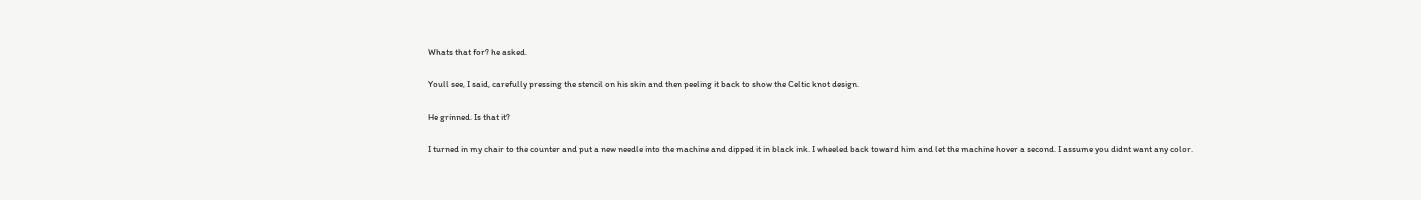Whats that for? he asked.

Youll see, I said, carefully pressing the stencil on his skin and then peeling it back to show the Celtic knot design.

He grinned. Is that it?

I turned in my chair to the counter and put a new needle into the machine and dipped it in black ink. I wheeled back toward him and let the machine hover a second. I assume you didnt want any color.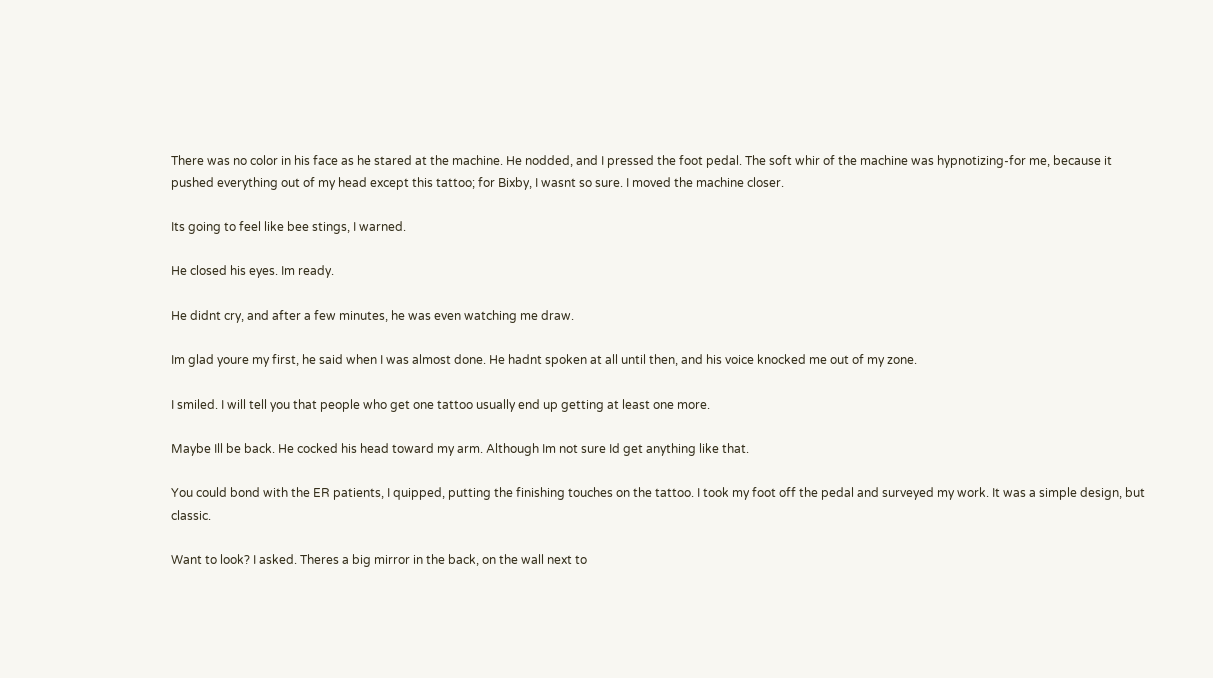There was no color in his face as he stared at the machine. He nodded, and I pressed the foot pedal. The soft whir of the machine was hypnotizing-for me, because it pushed everything out of my head except this tattoo; for Bixby, I wasnt so sure. I moved the machine closer.

Its going to feel like bee stings, I warned.

He closed his eyes. Im ready.

He didnt cry, and after a few minutes, he was even watching me draw.

Im glad youre my first, he said when I was almost done. He hadnt spoken at all until then, and his voice knocked me out of my zone.

I smiled. I will tell you that people who get one tattoo usually end up getting at least one more.

Maybe Ill be back. He cocked his head toward my arm. Although Im not sure Id get anything like that.

You could bond with the ER patients, I quipped, putting the finishing touches on the tattoo. I took my foot off the pedal and surveyed my work. It was a simple design, but classic.

Want to look? I asked. Theres a big mirror in the back, on the wall next to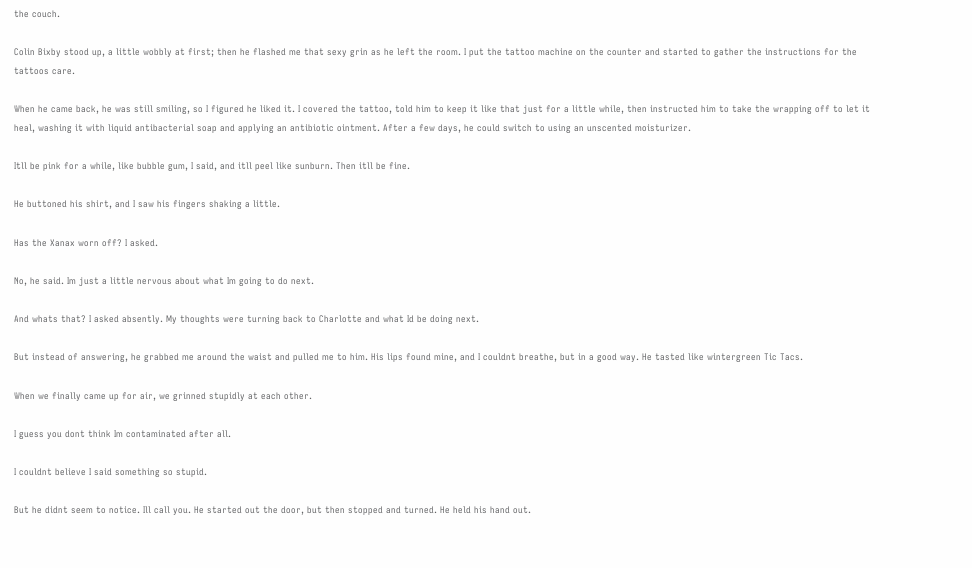the couch.

Colin Bixby stood up, a little wobbly at first; then he flashed me that sexy grin as he left the room. I put the tattoo machine on the counter and started to gather the instructions for the tattoos care.

When he came back, he was still smiling, so I figured he liked it. I covered the tattoo, told him to keep it like that just for a little while, then instructed him to take the wrapping off to let it heal, washing it with liquid antibacterial soap and applying an antibiotic ointment. After a few days, he could switch to using an unscented moisturizer.

Itll be pink for a while, like bubble gum, I said, and itll peel like sunburn. Then itll be fine.

He buttoned his shirt, and I saw his fingers shaking a little.

Has the Xanax worn off? I asked.

No, he said. Im just a little nervous about what Im going to do next.

And whats that? I asked absently. My thoughts were turning back to Charlotte and what Id be doing next.

But instead of answering, he grabbed me around the waist and pulled me to him. His lips found mine, and I couldnt breathe, but in a good way. He tasted like wintergreen Tic Tacs.

When we finally came up for air, we grinned stupidly at each other.

I guess you dont think Im contaminated after all.

I couldnt believe I said something so stupid.

But he didnt seem to notice. Ill call you. He started out the door, but then stopped and turned. He held his hand out.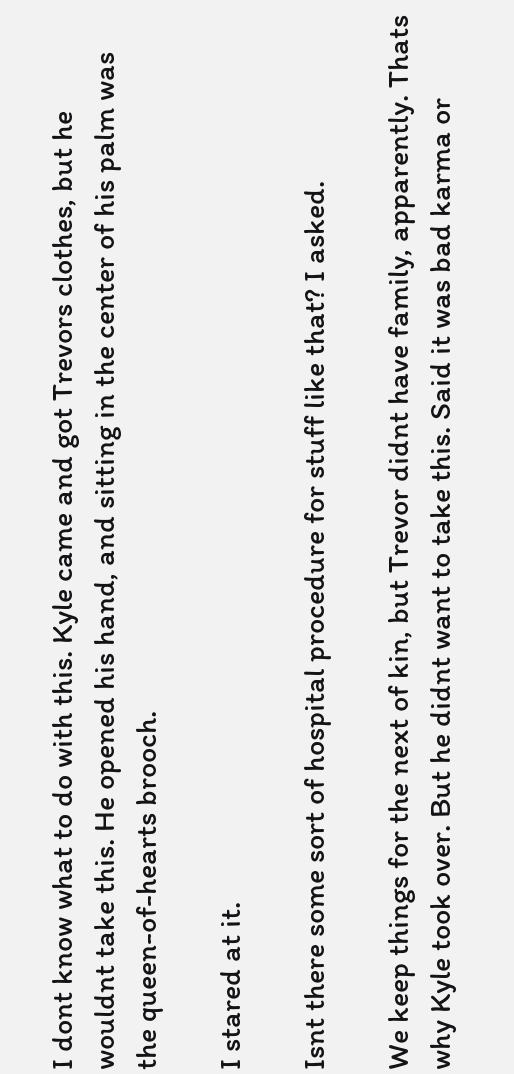I dont know what to do with this. Kyle came and got Trevors clothes, but he wouldnt take this. He opened his hand, and sitting in the center of his palm was the queen-of-hearts brooch.

I stared at it.

Isnt there some sort of hospital procedure for stuff like that? I asked.

We keep things for the next of kin, but Trevor didnt have family, apparently. Thats why Kyle took over. But he didnt want to take this. Said it was bad karma or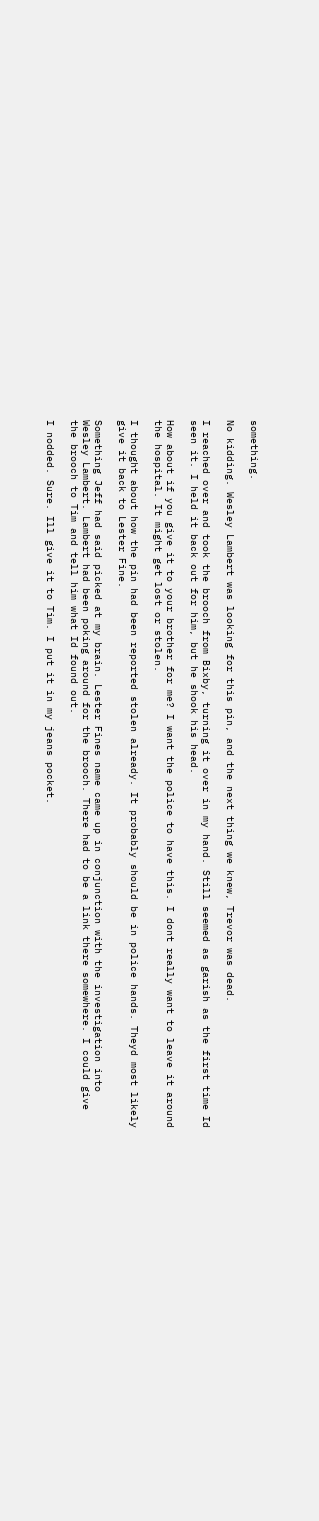something.

No kidding. Wesley Lambert was looking for this pin, and the next thing we knew, Trevor was dead.

I reached over and took the brooch from Bixby, turning it over in my hand. Still seemed as garish as the first time Id seen it. I held it back out for him, but he shook his head.

How about if you give it to your brother for me? I want the police to have this. I dont really want to leave it around the hospital. It might get lost or stolen.

I thought about how the pin had been reported stolen already. It probably should be in police hands. Theyd most likely give it back to Lester Fine.

Something Jeff had said picked at my brain. Lester Fines name came up in conjunction with the investigation into Wesley Lambert. Lambert had been poking around for the brooch. There had to be a link there somewhere. I could give the brooch to Tim and tell him what Id found out.

I nodded. Sure. Ill give it to Tim. I put it in my jeans pocket.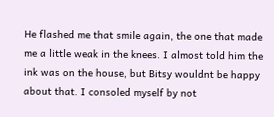He flashed me that smile again, the one that made me a little weak in the knees. I almost told him the ink was on the house, but Bitsy wouldnt be happy about that. I consoled myself by not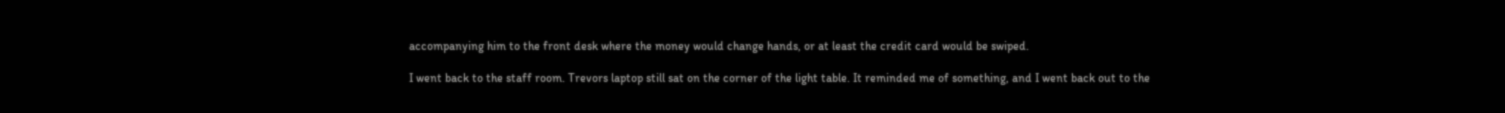accompanying him to the front desk where the money would change hands, or at least the credit card would be swiped.

I went back to the staff room. Trevors laptop still sat on the corner of the light table. It reminded me of something, and I went back out to the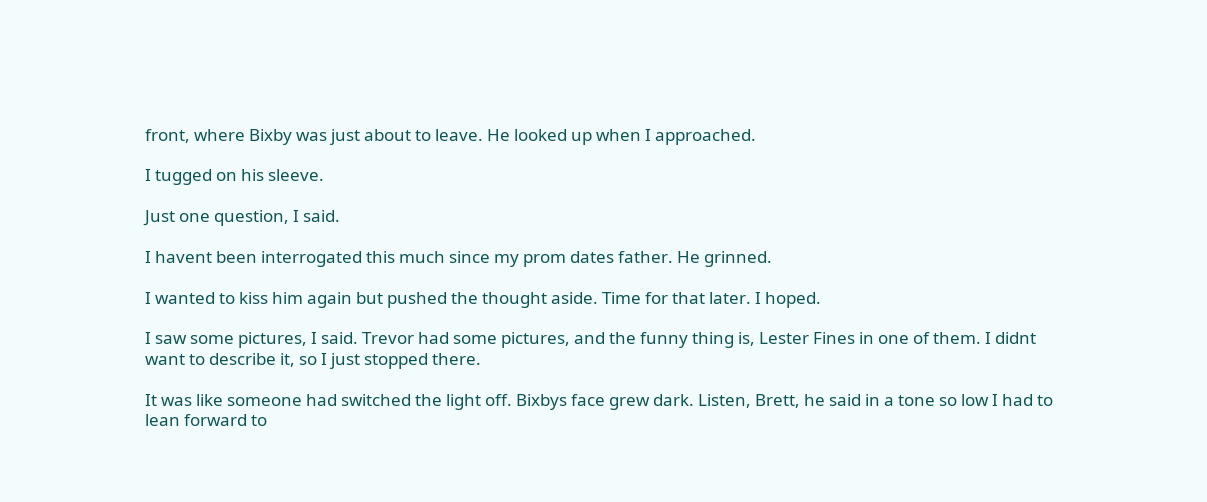front, where Bixby was just about to leave. He looked up when I approached.

I tugged on his sleeve.

Just one question, I said.

I havent been interrogated this much since my prom dates father. He grinned.

I wanted to kiss him again but pushed the thought aside. Time for that later. I hoped.

I saw some pictures, I said. Trevor had some pictures, and the funny thing is, Lester Fines in one of them. I didnt want to describe it, so I just stopped there.

It was like someone had switched the light off. Bixbys face grew dark. Listen, Brett, he said in a tone so low I had to lean forward to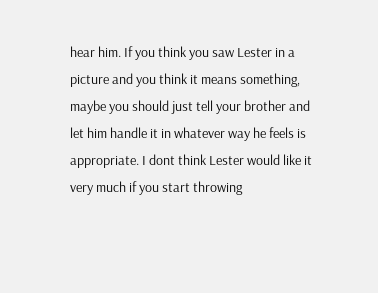hear him. If you think you saw Lester in a picture and you think it means something, maybe you should just tell your brother and let him handle it in whatever way he feels is appropriate. I dont think Lester would like it very much if you start throwing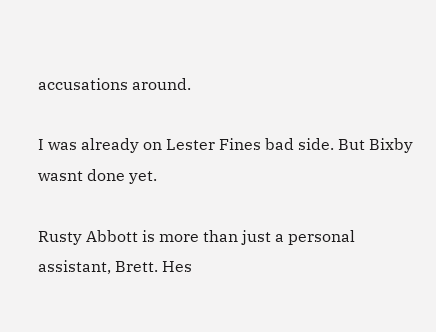accusations around.

I was already on Lester Fines bad side. But Bixby wasnt done yet.

Rusty Abbott is more than just a personal assistant, Brett. Hes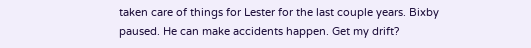taken care of things for Lester for the last couple years. Bixby paused. He can make accidents happen. Get my drift?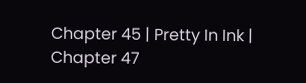Chapter 45 | Pretty In Ink | Chapter 47